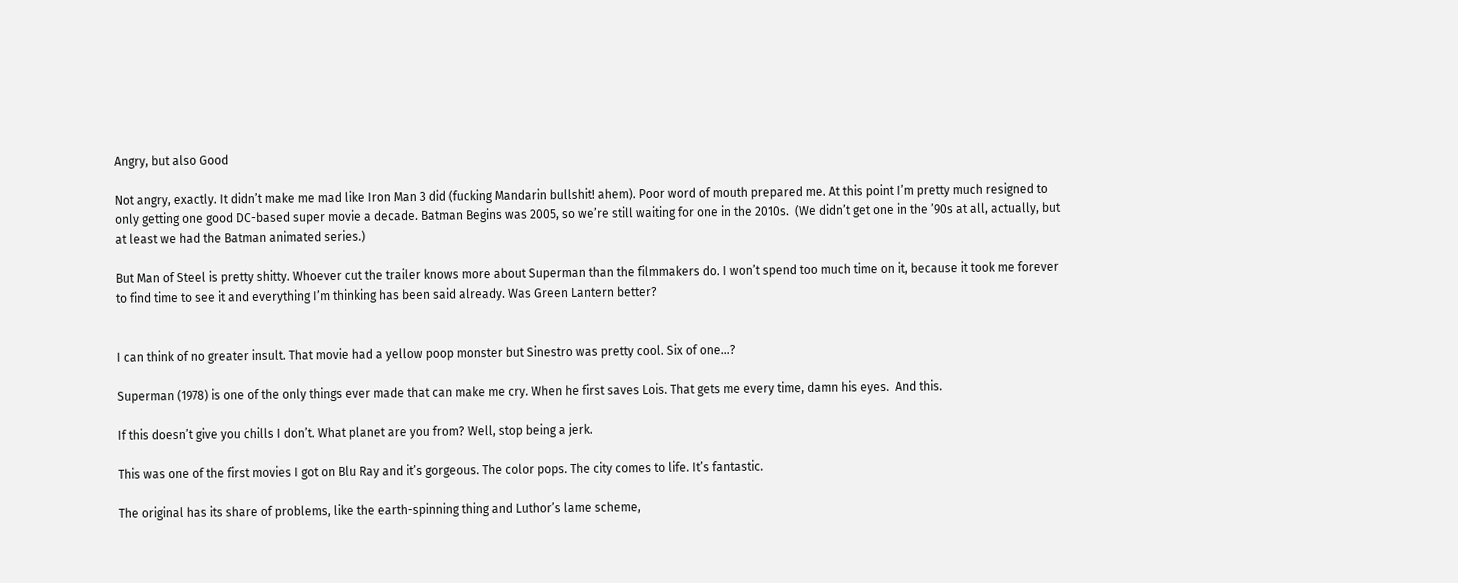Angry, but also Good

Not angry, exactly. It didn’t make me mad like Iron Man 3 did (fucking Mandarin bullshit! ahem). Poor word of mouth prepared me. At this point I’m pretty much resigned to only getting one good DC-based super movie a decade. Batman Begins was 2005, so we’re still waiting for one in the 2010s.  (We didn’t get one in the ’90s at all, actually, but at least we had the Batman animated series.)

But Man of Steel is pretty shitty. Whoever cut the trailer knows more about Superman than the filmmakers do. I won’t spend too much time on it, because it took me forever to find time to see it and everything I’m thinking has been said already. Was Green Lantern better?


I can think of no greater insult. That movie had a yellow poop monster but Sinestro was pretty cool. Six of one…?

Superman (1978) is one of the only things ever made that can make me cry. When he first saves Lois. That gets me every time, damn his eyes.  And this.

If this doesn’t give you chills I don’t. What planet are you from? Well, stop being a jerk.

This was one of the first movies I got on Blu Ray and it’s gorgeous. The color pops. The city comes to life. It’s fantastic.

The original has its share of problems, like the earth-spinning thing and Luthor’s lame scheme,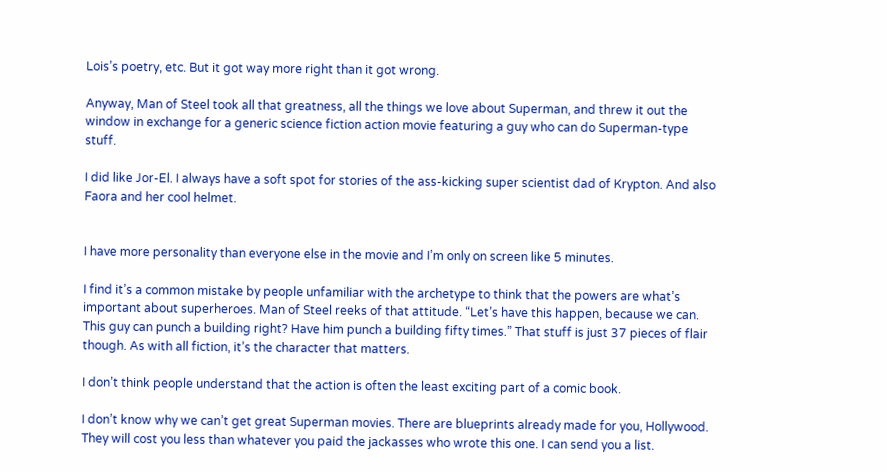Lois’s poetry, etc. But it got way more right than it got wrong.

Anyway, Man of Steel took all that greatness, all the things we love about Superman, and threw it out the window in exchange for a generic science fiction action movie featuring a guy who can do Superman-type stuff.

I did like Jor-El. I always have a soft spot for stories of the ass-kicking super scientist dad of Krypton. And also Faora and her cool helmet.


I have more personality than everyone else in the movie and I’m only on screen like 5 minutes.

I find it’s a common mistake by people unfamiliar with the archetype to think that the powers are what’s important about superheroes. Man of Steel reeks of that attitude. “Let’s have this happen, because we can. This guy can punch a building right? Have him punch a building fifty times.” That stuff is just 37 pieces of flair though. As with all fiction, it’s the character that matters.

I don’t think people understand that the action is often the least exciting part of a comic book.

I don’t know why we can’t get great Superman movies. There are blueprints already made for you, Hollywood. They will cost you less than whatever you paid the jackasses who wrote this one. I can send you a list.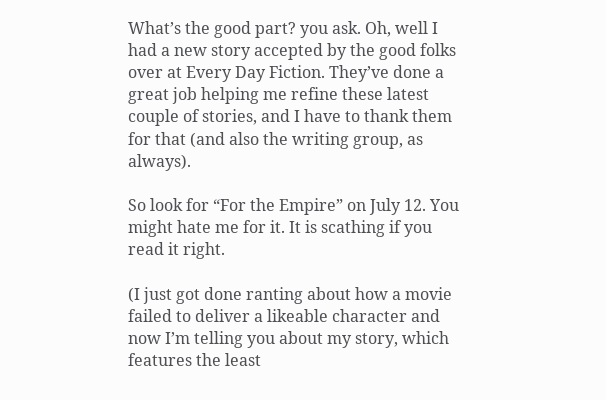What’s the good part? you ask. Oh, well I had a new story accepted by the good folks over at Every Day Fiction. They’ve done a great job helping me refine these latest couple of stories, and I have to thank them for that (and also the writing group, as always).

So look for “For the Empire” on July 12. You might hate me for it. It is scathing if you read it right.

(I just got done ranting about how a movie failed to deliver a likeable character and now I’m telling you about my story, which features the least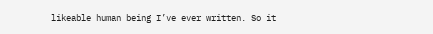likeable human being I’ve ever written. So it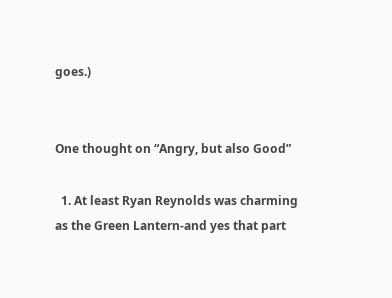goes.)


One thought on “Angry, but also Good”

  1. At least Ryan Reynolds was charming as the Green Lantern-and yes that part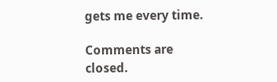gets me every time.

Comments are closed.